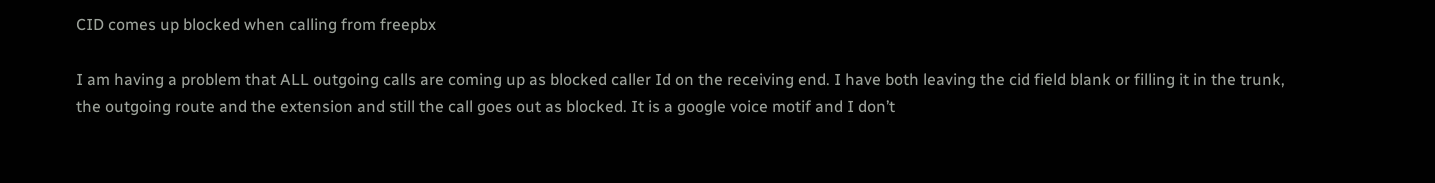CID comes up blocked when calling from freepbx

I am having a problem that ALL outgoing calls are coming up as blocked caller Id on the receiving end. I have both leaving the cid field blank or filling it in the trunk, the outgoing route and the extension and still the call goes out as blocked. It is a google voice motif and I don’t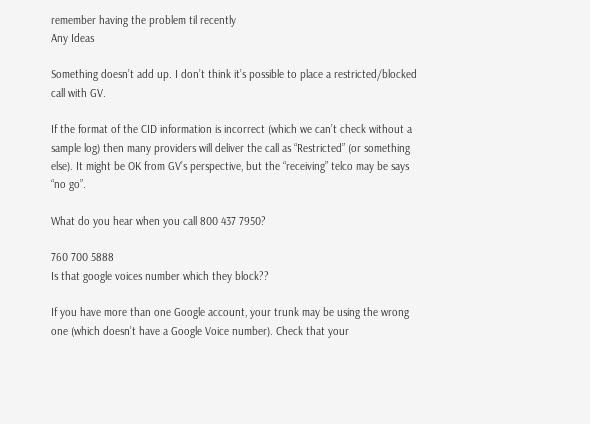remember having the problem til recently
Any Ideas

Something doesn’t add up. I don’t think it’s possible to place a restricted/blocked call with GV.

If the format of the CID information is incorrect (which we can’t check without a sample log) then many providers will deliver the call as “Restricted” (or something else). It might be OK from GV’s perspective, but the “receiving” telco may be says “no go”.

What do you hear when you call 800 437 7950?

760 700 5888
Is that google voices number which they block??

If you have more than one Google account, your trunk may be using the wrong one (which doesn’t have a Google Voice number). Check that your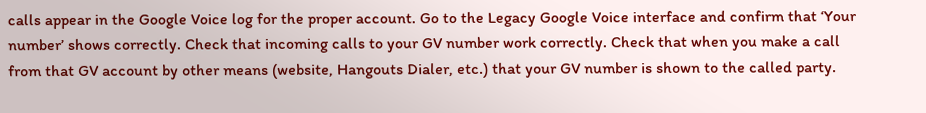calls appear in the Google Voice log for the proper account. Go to the Legacy Google Voice interface and confirm that ‘Your number’ shows correctly. Check that incoming calls to your GV number work correctly. Check that when you make a call from that GV account by other means (website, Hangouts Dialer, etc.) that your GV number is shown to the called party.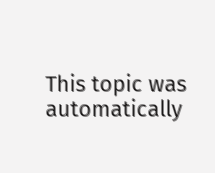This topic was automatically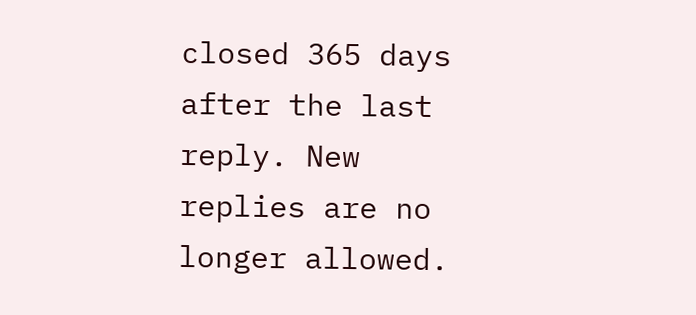closed 365 days after the last reply. New replies are no longer allowed.